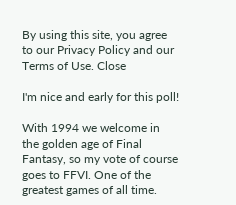By using this site, you agree to our Privacy Policy and our Terms of Use. Close

I'm nice and early for this poll!

With 1994 we welcome in the golden age of Final Fantasy, so my vote of course goes to FFVI. One of the greatest games of all time.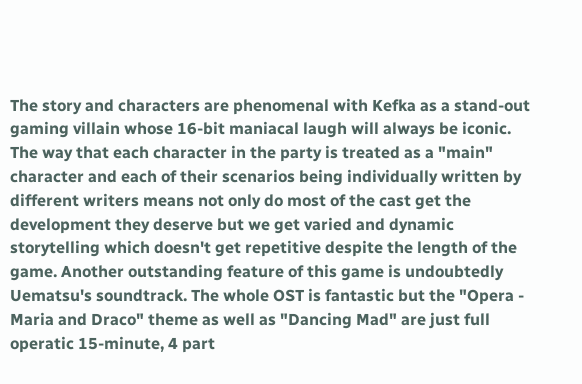The story and characters are phenomenal with Kefka as a stand-out gaming villain whose 16-bit maniacal laugh will always be iconic. The way that each character in the party is treated as a "main" character and each of their scenarios being individually written by different writers means not only do most of the cast get the development they deserve but we get varied and dynamic storytelling which doesn't get repetitive despite the length of the game. Another outstanding feature of this game is undoubtedly Uematsu's soundtrack. The whole OST is fantastic but the "Opera - Maria and Draco" theme as well as "Dancing Mad" are just full operatic 15-minute, 4 part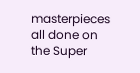masterpieces all done on the Super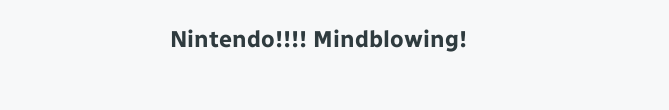Nintendo!!!! Mindblowing!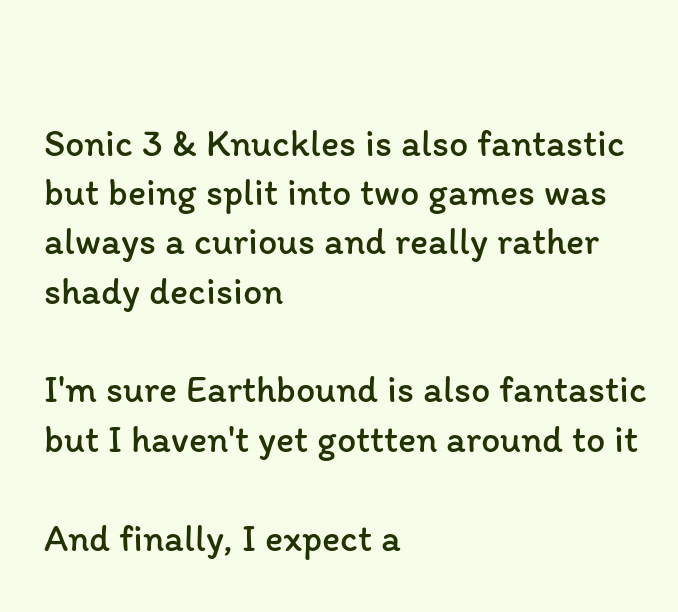Sonic 3 & Knuckles is also fantastic but being split into two games was always a curious and really rather shady decision

I'm sure Earthbound is also fantastic but I haven't yet gottten around to it

And finally, I expect a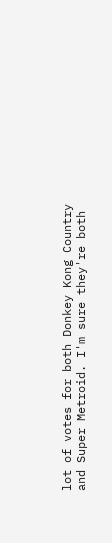lot of votes for both Donkey Kong Country and Super Metroid. I'm sure they're both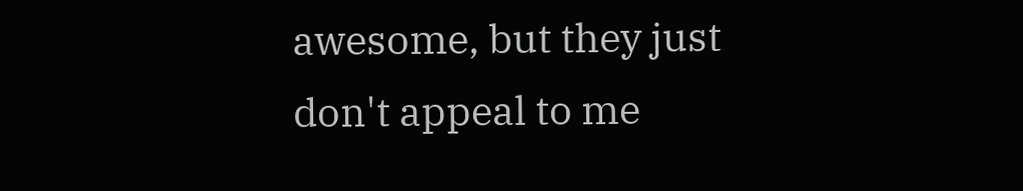awesome, but they just don't appeal to me